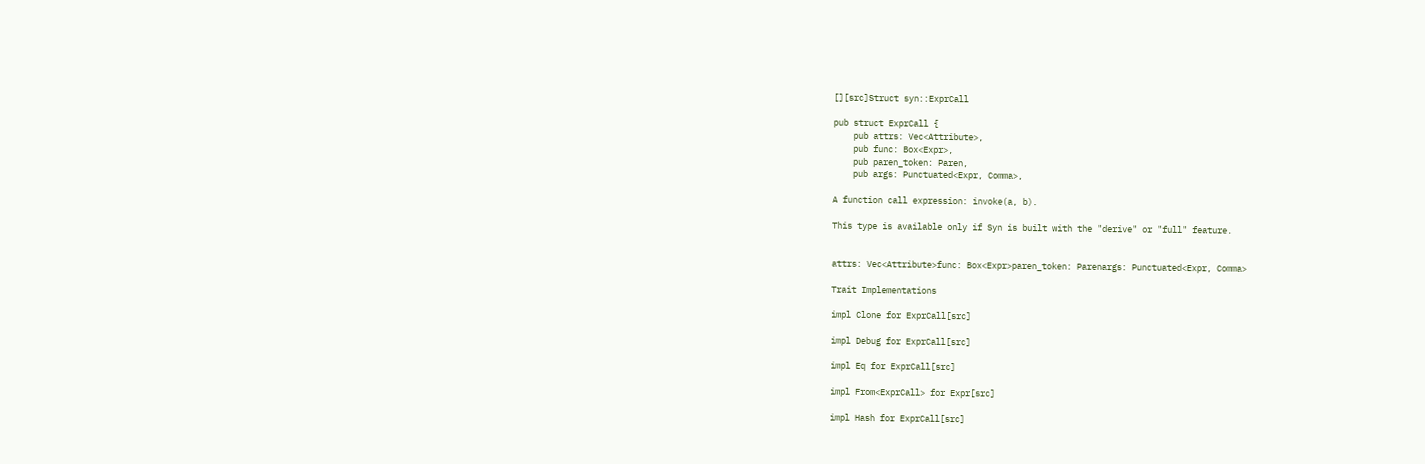[][src]Struct syn::ExprCall

pub struct ExprCall {
    pub attrs: Vec<Attribute>,
    pub func: Box<Expr>,
    pub paren_token: Paren,
    pub args: Punctuated<Expr, Comma>,

A function call expression: invoke(a, b).

This type is available only if Syn is built with the "derive" or "full" feature.


attrs: Vec<Attribute>func: Box<Expr>paren_token: Parenargs: Punctuated<Expr, Comma>

Trait Implementations

impl Clone for ExprCall[src]

impl Debug for ExprCall[src]

impl Eq for ExprCall[src]

impl From<ExprCall> for Expr[src]

impl Hash for ExprCall[src]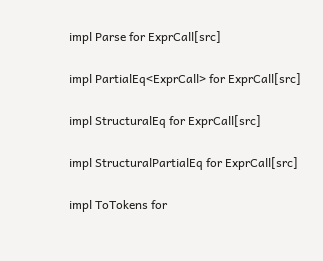impl Parse for ExprCall[src]

impl PartialEq<ExprCall> for ExprCall[src]

impl StructuralEq for ExprCall[src]

impl StructuralPartialEq for ExprCall[src]

impl ToTokens for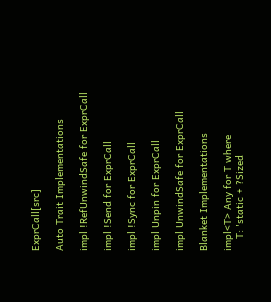ExprCall[src]

Auto Trait Implementations

impl !RefUnwindSafe for ExprCall

impl !Send for ExprCall

impl !Sync for ExprCall

impl Unpin for ExprCall

impl UnwindSafe for ExprCall

Blanket Implementations

impl<T> Any for T where
    T: 'static + ?Sized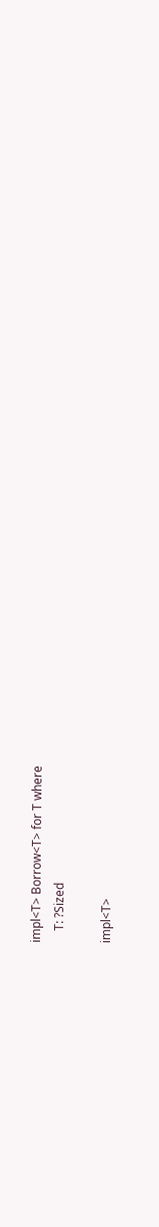impl<T> Borrow<T> for T where
    T: ?Sized

impl<T>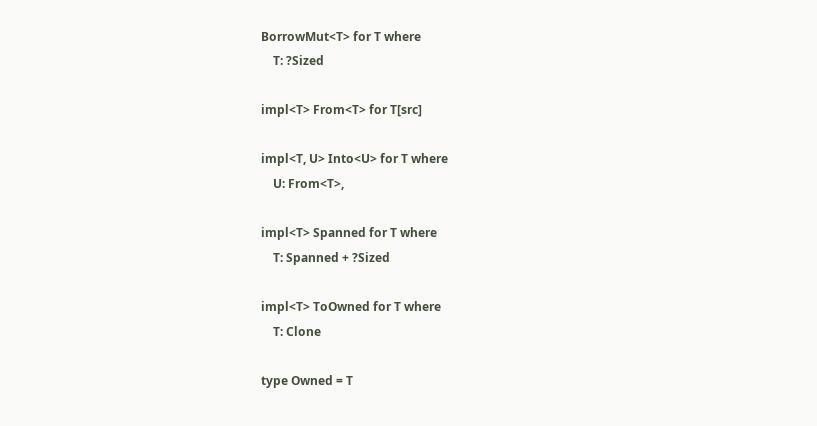BorrowMut<T> for T where
    T: ?Sized

impl<T> From<T> for T[src]

impl<T, U> Into<U> for T where
    U: From<T>,

impl<T> Spanned for T where
    T: Spanned + ?Sized

impl<T> ToOwned for T where
    T: Clone

type Owned = T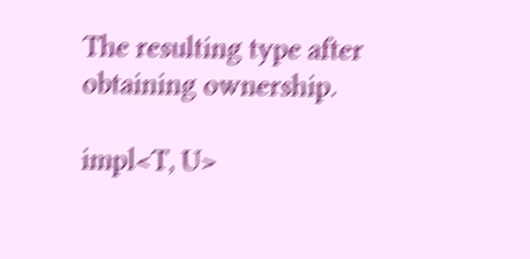The resulting type after obtaining ownership.

impl<T, U>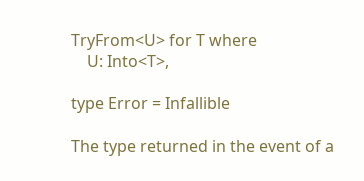TryFrom<U> for T where
    U: Into<T>,

type Error = Infallible

The type returned in the event of a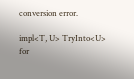conversion error.

impl<T, U> TryInto<U> for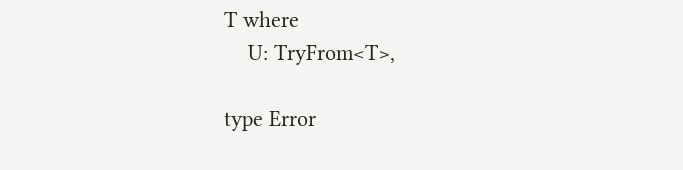T where
    U: TryFrom<T>,

type Error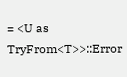= <U as TryFrom<T>>::Error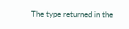The type returned in the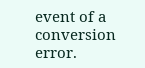event of a conversion error.